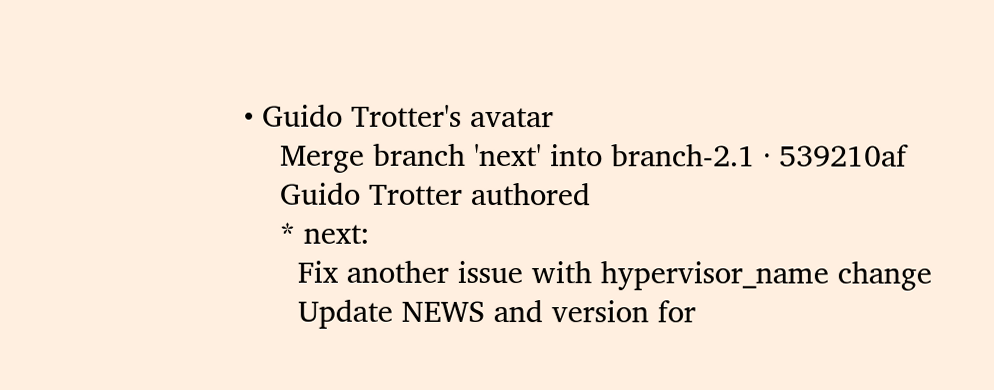• Guido Trotter's avatar
    Merge branch 'next' into branch-2.1 · 539210af
    Guido Trotter authored
    * next:
      Fix another issue with hypervisor_name change
      Update NEWS and version for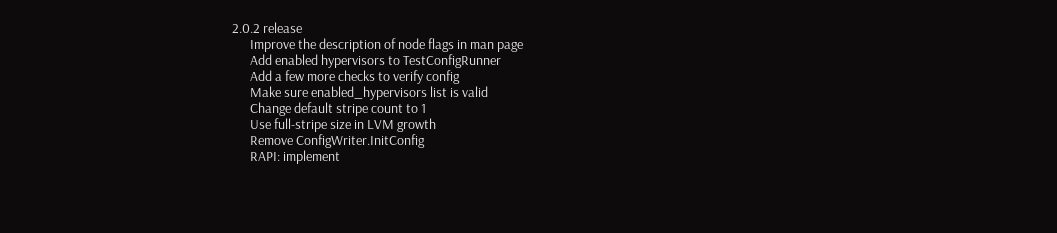2.0.2 release
      Improve the description of node flags in man page
      Add enabled hypervisors to TestConfigRunner
      Add a few more checks to verify config
      Make sure enabled_hypervisors list is valid
      Change default stripe count to 1
      Use full-stripe size in LVM growth
      Remove ConfigWriter.InitConfig
      RAPI: implement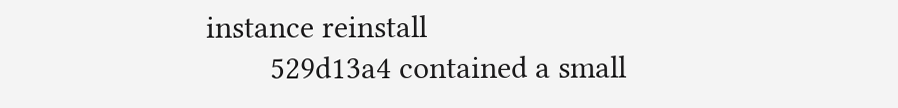instance reinstall
        529d13a4 contained a small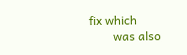fix which
        was also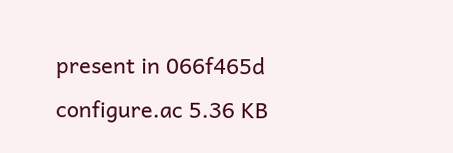present in 066f465d
configure.ac 5.36 KB